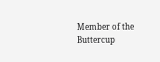Member of the Buttercup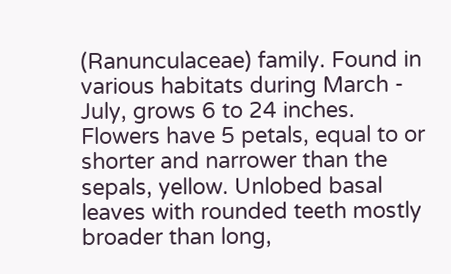(Ranunculaceae) family. Found in various habitats during March - July, grows 6 to 24 inches. Flowers have 5 petals, equal to or shorter and narrower than the sepals, yellow. Unlobed basal leaves with rounded teeth mostly broader than long,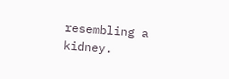resembling a kidney.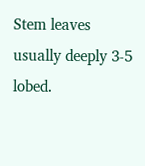Stem leaves usually deeply 3-5 lobed.